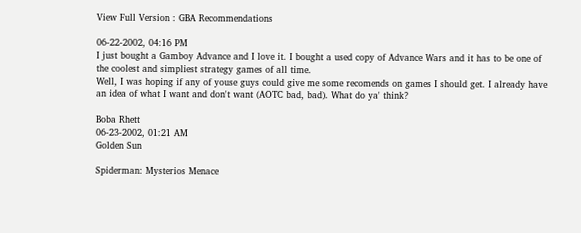View Full Version : GBA Recommendations

06-22-2002, 04:16 PM
I just bought a Gamboy Advance and I love it. I bought a used copy of Advance Wars and it has to be one of the coolest and simpliest strategy games of all time.
Well, I was hoping if any of youse guys could give me some recomends on games I should get. I already have an idea of what I want and don't want (AOTC bad, bad). What do ya' think?

Boba Rhett
06-23-2002, 01:21 AM
Golden Sun

Spiderman: Mysterios Menace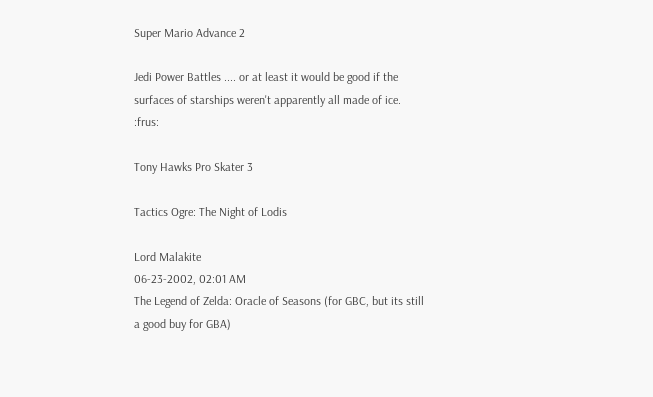Super Mario Advance 2

Jedi Power Battles .... or at least it would be good if the surfaces of starships weren't apparently all made of ice. :frus:

Tony Hawks Pro Skater 3

Tactics Ogre: The Night of Lodis

Lord Malakite
06-23-2002, 02:01 AM
The Legend of Zelda: Oracle of Seasons (for GBC, but its still a good buy for GBA)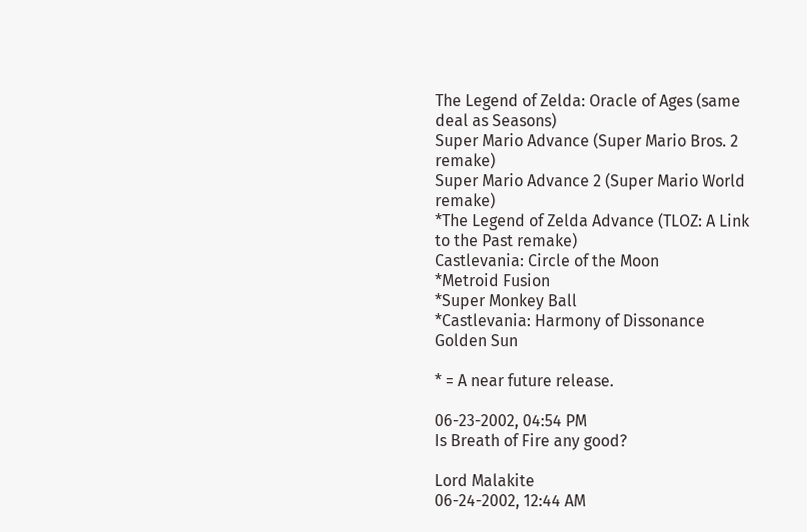The Legend of Zelda: Oracle of Ages (same deal as Seasons)
Super Mario Advance (Super Mario Bros. 2 remake)
Super Mario Advance 2 (Super Mario World remake)
*The Legend of Zelda Advance (TLOZ: A Link to the Past remake)
Castlevania: Circle of the Moon
*Metroid Fusion
*Super Monkey Ball
*Castlevania: Harmony of Dissonance
Golden Sun

* = A near future release.

06-23-2002, 04:54 PM
Is Breath of Fire any good?

Lord Malakite
06-24-2002, 12:44 AM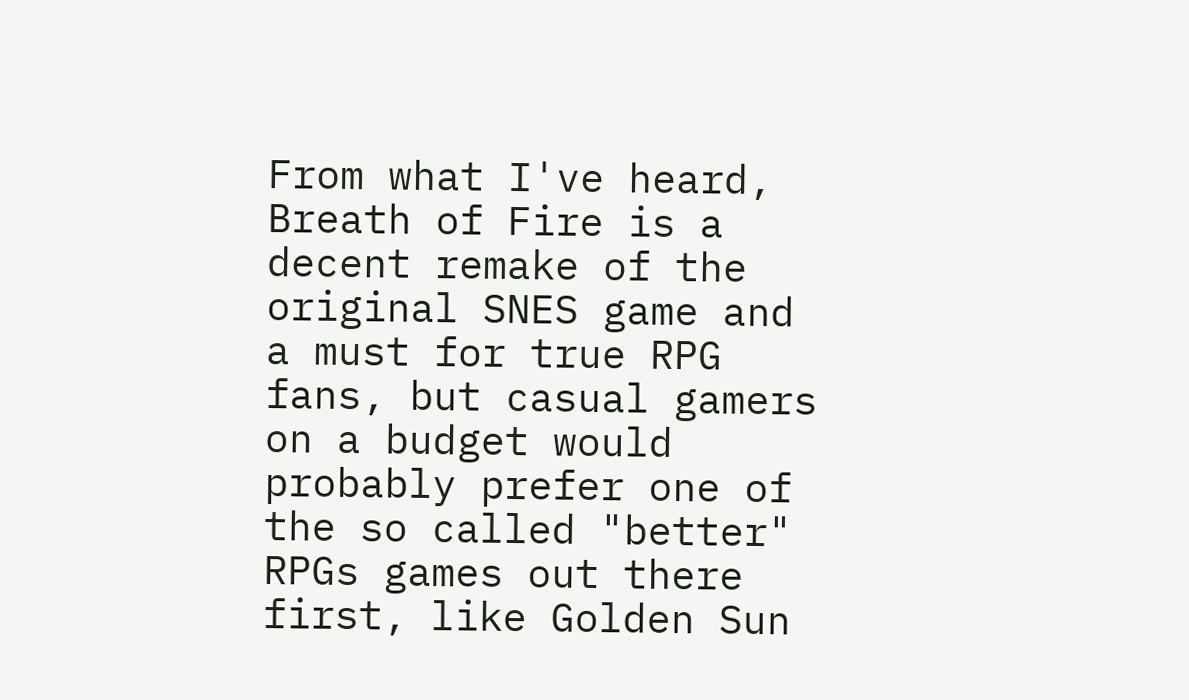From what I've heard, Breath of Fire is a decent remake of the original SNES game and a must for true RPG fans, but casual gamers on a budget would probably prefer one of the so called "better" RPGs games out there first, like Golden Sun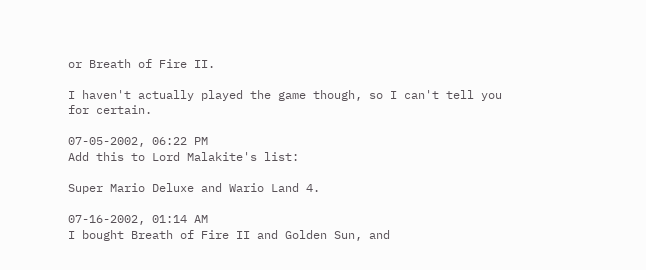or Breath of Fire II.

I haven't actually played the game though, so I can't tell you for certain.

07-05-2002, 06:22 PM
Add this to Lord Malakite's list:

Super Mario Deluxe and Wario Land 4.

07-16-2002, 01:14 AM
I bought Breath of Fire II and Golden Sun, and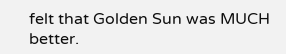felt that Golden Sun was MUCH better.